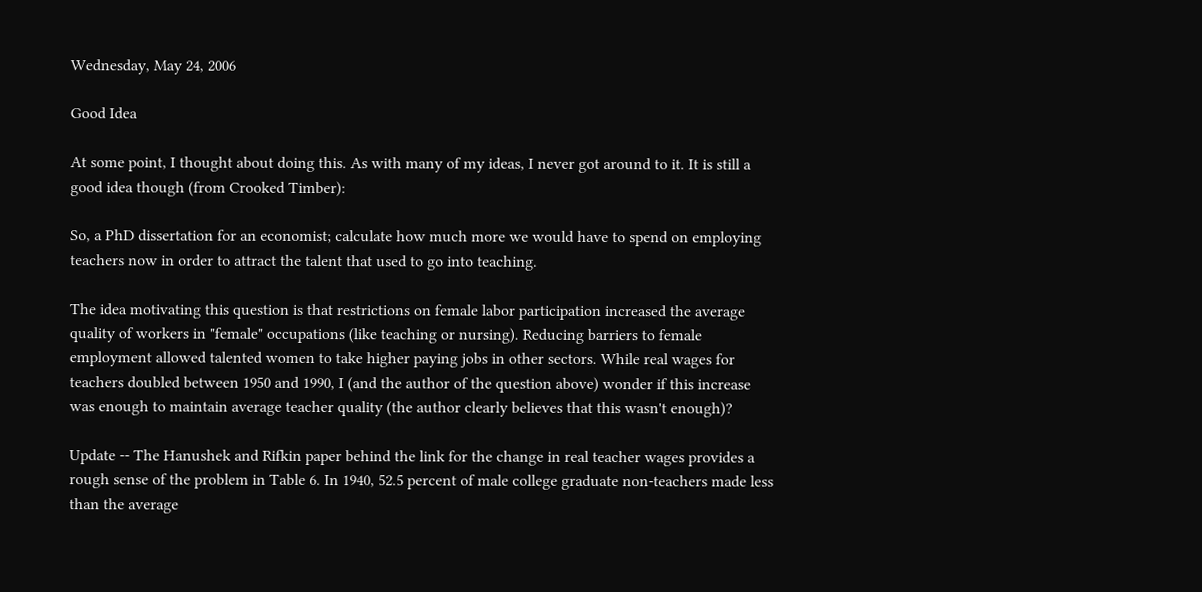Wednesday, May 24, 2006

Good Idea

At some point, I thought about doing this. As with many of my ideas, I never got around to it. It is still a good idea though (from Crooked Timber):

So, a PhD dissertation for an economist; calculate how much more we would have to spend on employing teachers now in order to attract the talent that used to go into teaching.

The idea motivating this question is that restrictions on female labor participation increased the average quality of workers in "female" occupations (like teaching or nursing). Reducing barriers to female employment allowed talented women to take higher paying jobs in other sectors. While real wages for teachers doubled between 1950 and 1990, I (and the author of the question above) wonder if this increase was enough to maintain average teacher quality (the author clearly believes that this wasn't enough)?

Update -- The Hanushek and Rifkin paper behind the link for the change in real teacher wages provides a rough sense of the problem in Table 6. In 1940, 52.5 percent of male college graduate non-teachers made less than the average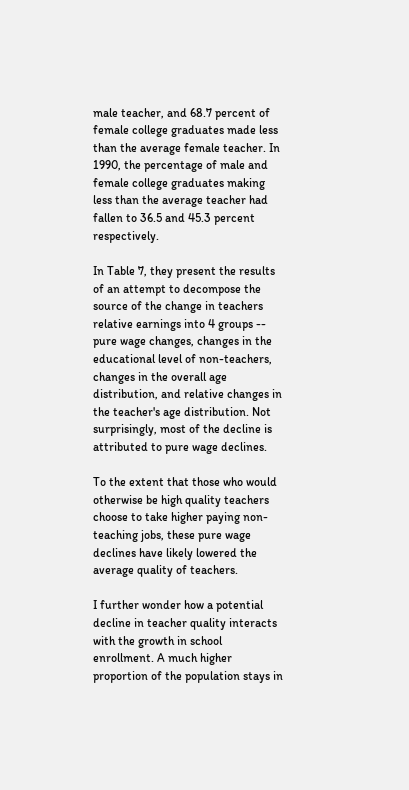male teacher, and 68.7 percent of female college graduates made less than the average female teacher. In 1990, the percentage of male and female college graduates making less than the average teacher had fallen to 36.5 and 45.3 percent respectively.

In Table 7, they present the results of an attempt to decompose the source of the change in teachers relative earnings into 4 groups -- pure wage changes, changes in the educational level of non-teachers, changes in the overall age distribution, and relative changes in the teacher's age distribution. Not surprisingly, most of the decline is attributed to pure wage declines.

To the extent that those who would otherwise be high quality teachers choose to take higher paying non-teaching jobs, these pure wage declines have likely lowered the average quality of teachers.

I further wonder how a potential decline in teacher quality interacts with the growth in school enrollment. A much higher proportion of the population stays in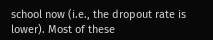school now (i.e., the dropout rate is lower). Most of these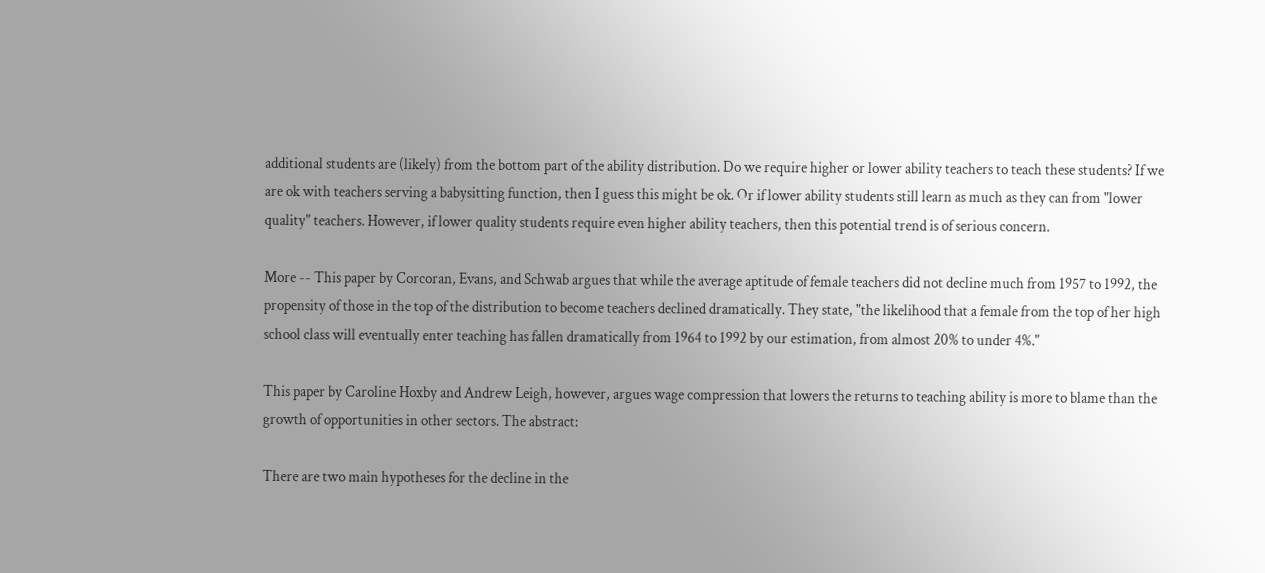additional students are (likely) from the bottom part of the ability distribution. Do we require higher or lower ability teachers to teach these students? If we are ok with teachers serving a babysitting function, then I guess this might be ok. Or if lower ability students still learn as much as they can from "lower quality" teachers. However, if lower quality students require even higher ability teachers, then this potential trend is of serious concern.

More -- This paper by Corcoran, Evans, and Schwab argues that while the average aptitude of female teachers did not decline much from 1957 to 1992, the propensity of those in the top of the distribution to become teachers declined dramatically. They state, "the likelihood that a female from the top of her high school class will eventually enter teaching has fallen dramatically from 1964 to 1992 by our estimation, from almost 20% to under 4%."

This paper by Caroline Hoxby and Andrew Leigh, however, argues wage compression that lowers the returns to teaching ability is more to blame than the growth of opportunities in other sectors. The abstract:

There are two main hypotheses for the decline in the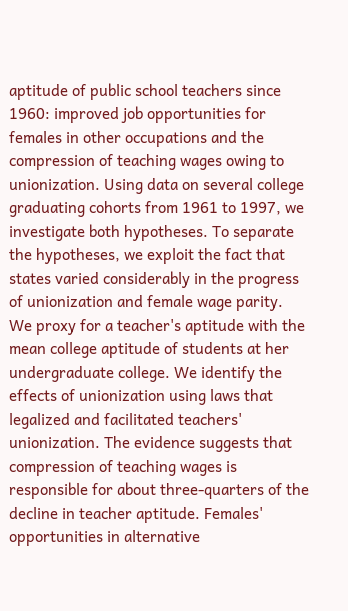aptitude of public school teachers since 1960: improved job opportunities for females in other occupations and the compression of teaching wages owing to unionization. Using data on several college graduating cohorts from 1961 to 1997, we investigate both hypotheses. To separate the hypotheses, we exploit the fact that states varied considerably in the progress of unionization and female wage parity. We proxy for a teacher's aptitude with the mean college aptitude of students at her undergraduate college. We identify the effects of unionization using laws that legalized and facilitated teachers' unionization. The evidence suggests that compression of teaching wages is responsible for about three-quarters of the decline in teacher aptitude. Females' opportunities in alternative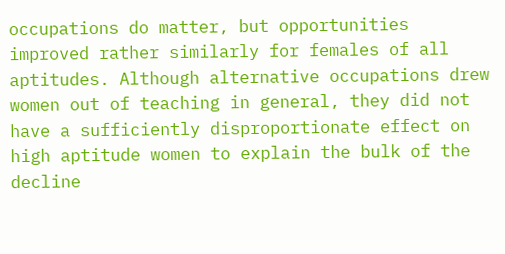occupations do matter, but opportunities improved rather similarly for females of all aptitudes. Although alternative occupations drew women out of teaching in general, they did not have a sufficiently disproportionate effect on high aptitude women to explain the bulk of the decline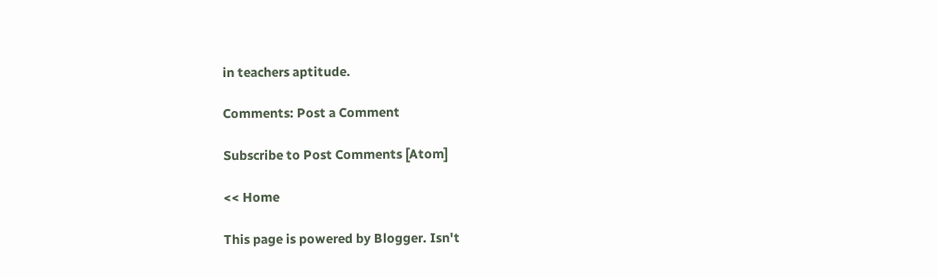in teachers aptitude.

Comments: Post a Comment

Subscribe to Post Comments [Atom]

<< Home

This page is powered by Blogger. Isn't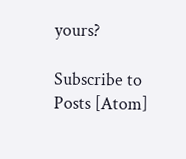yours?

Subscribe to Posts [Atom]